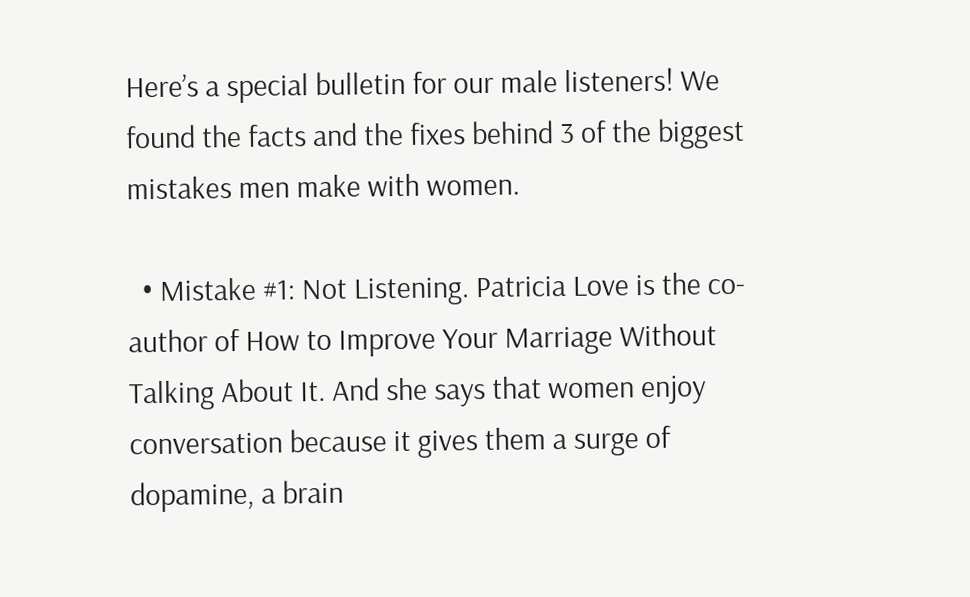Here’s a special bulletin for our male listeners! We found the facts and the fixes behind 3 of the biggest mistakes men make with women.

  • Mistake #1: Not Listening. Patricia Love is the co-author of How to Improve Your Marriage Without Talking About It. And she says that women enjoy conversation because it gives them a surge of dopamine, a brain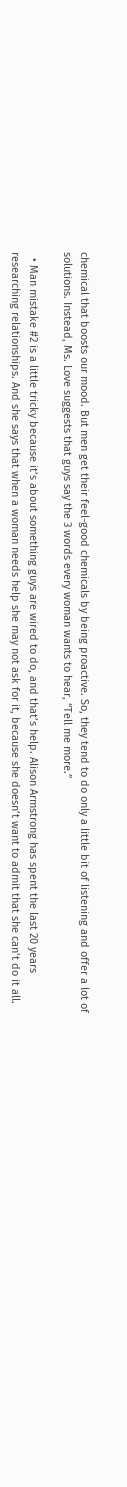chemical that boosts our mood. But men get their feel-good chemicals by being proactive. So, they tend to do only a little bit of listening and offer a lot of solutions. Instead, Ms. Love suggests that guys say the 3 words every woman wants to hear, “Tell me more.”

  • Man mistake #2 is a little tricky because it’s about something guys are wired to do, and that’s help. Alison Armstrong has spent the last 20 years researching relationships. And she says that when a woman needs help she may not ask for it, because she doesn’t want to admit that she can’t do it all.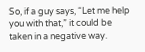So, if a guy says, “Let me help you with that,” it could be taken in a negative way.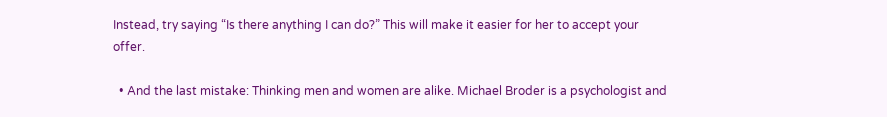Instead, try saying “Is there anything I can do?” This will make it easier for her to accept your offer.

  • And the last mistake: Thinking men and women are alike. Michael Broder is a psychologist and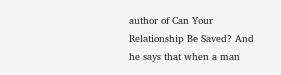author of Can Your Relationship Be Saved? And he says that when a man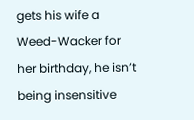gets his wife a Weed-Wacker for her birthday, he isn’t being insensitive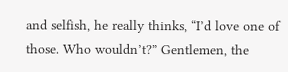and selfish, he really thinks, “I’d love one of those. Who wouldn’t?” Gentlemen, the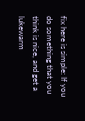fix here is simple: If you do something that you think is nice, and get a lukewarm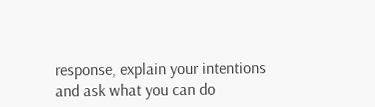response, explain your intentions and ask what you can do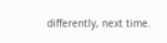differently, next time.